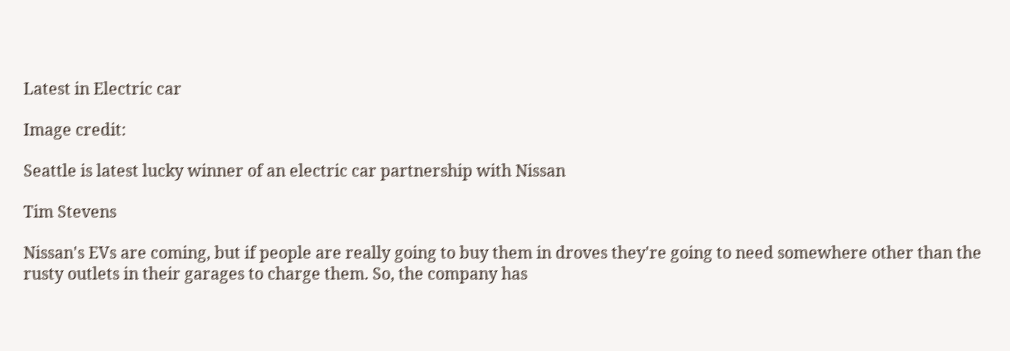Latest in Electric car

Image credit:

Seattle is latest lucky winner of an electric car partnership with Nissan

Tim Stevens

Nissan's EVs are coming, but if people are really going to buy them in droves they're going to need somewhere other than the rusty outlets in their garages to charge them. So, the company has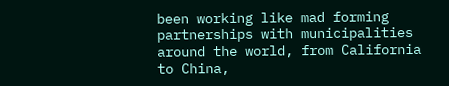been working like mad forming partnerships with municipalities around the world, from California to China,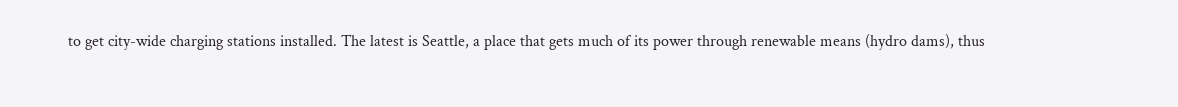to get city-wide charging stations installed. The latest is Seattle, a place that gets much of its power through renewable means (hydro dams), thus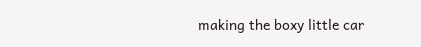making the boxy little car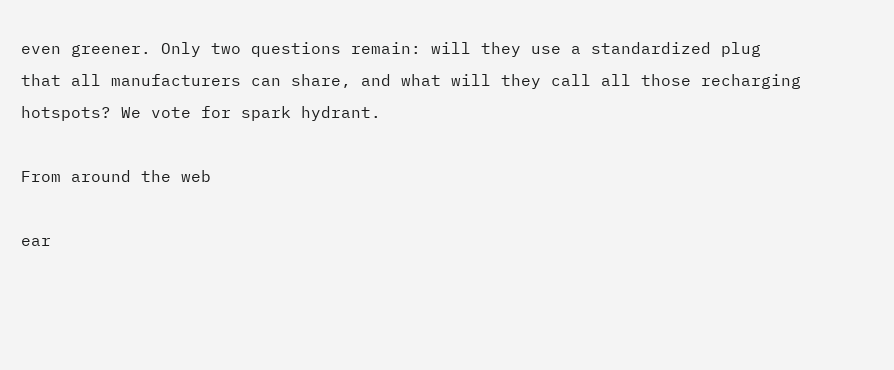even greener. Only two questions remain: will they use a standardized plug that all manufacturers can share, and what will they call all those recharging hotspots? We vote for spark hydrant.

From around the web

ear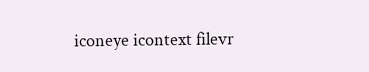iconeye icontext filevr